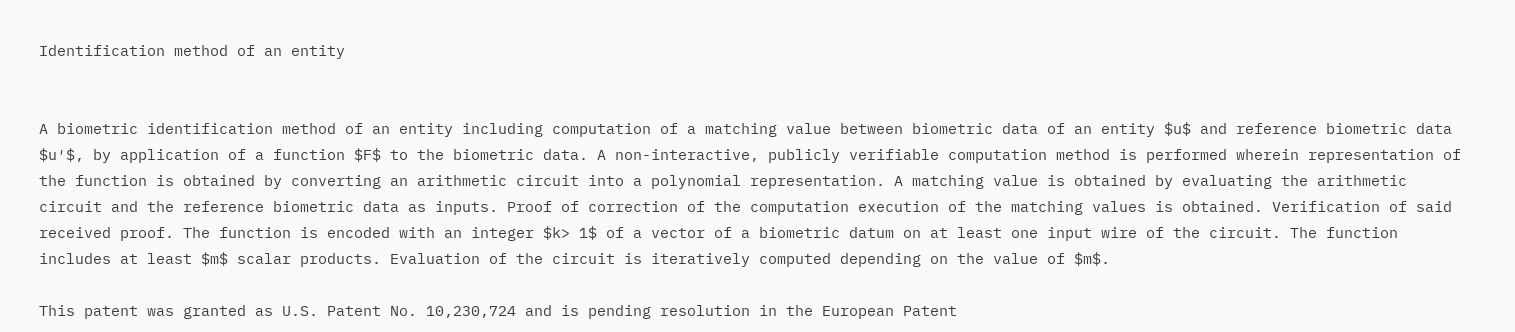Identification method of an entity


A biometric identification method of an entity including computation of a matching value between biometric data of an entity $u$ and reference biometric data $u′$, by application of a function $F$ to the biometric data. A non-interactive, publicly verifiable computation method is performed wherein representation of the function is obtained by converting an arithmetic circuit into a polynomial representation. A matching value is obtained by evaluating the arithmetic circuit and the reference biometric data as inputs. Proof of correction of the computation execution of the matching values is obtained. Verification of said received proof. The function is encoded with an integer $k> 1$ of a vector of a biometric datum on at least one input wire of the circuit. The function includes at least $m$ scalar products. Evaluation of the circuit is iteratively computed depending on the value of $m$.

This patent was granted as U.S. Patent No. 10,230,724 and is pending resolution in the European Patent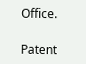Office.

Patent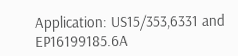Application: US15/353,6331 and EP16199185.6A